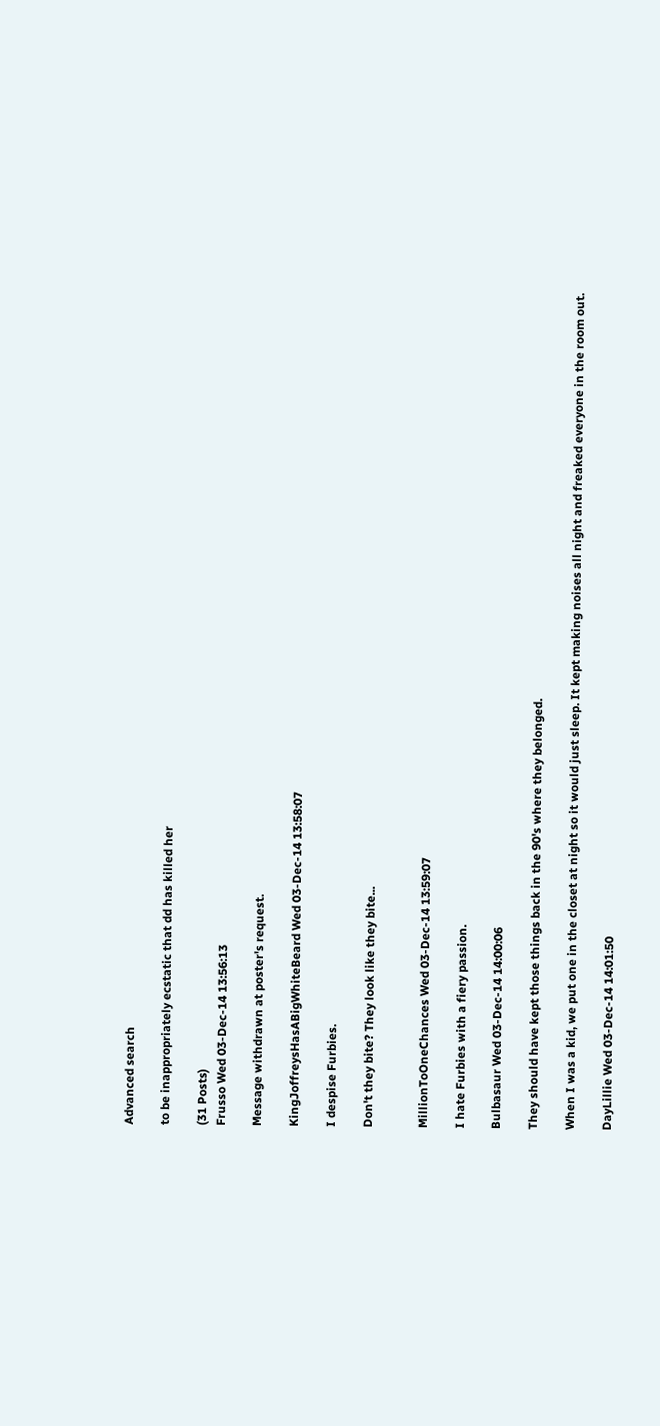Advanced search

to be inappropriately ecstatic that dd has killed her

(31 Posts)
Frusso Wed 03-Dec-14 13:56:13

Message withdrawn at poster's request.

KingJoffreysHasABigWhiteBeard Wed 03-Dec-14 13:58:07

I despise Furbies.

Don't they bite? They look like they bite...


MillionToOneChances Wed 03-Dec-14 13:59:07

I hate Furbies with a fiery passion.

Bulbasaur Wed 03-Dec-14 14:00:06

They should have kept those things back in the 90's where they belonged.

When I was a kid, we put one in the closet at night so it would just sleep. It kept making noises all night and freaked everyone in the room out.

DayLillie Wed 03-Dec-14 14:01:50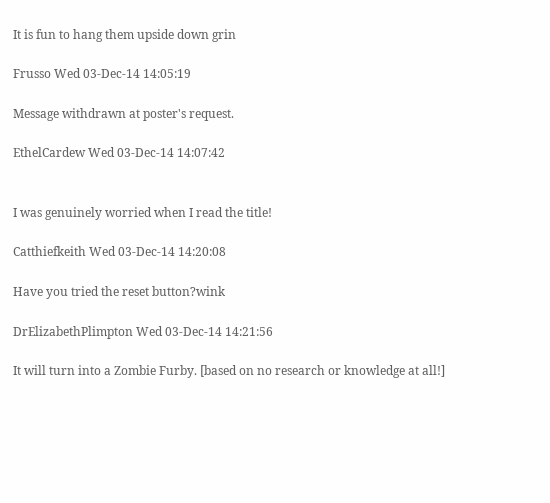It is fun to hang them upside down grin

Frusso Wed 03-Dec-14 14:05:19

Message withdrawn at poster's request.

EthelCardew Wed 03-Dec-14 14:07:42


I was genuinely worried when I read the title!

Catthiefkeith Wed 03-Dec-14 14:20:08

Have you tried the reset button?wink

DrElizabethPlimpton Wed 03-Dec-14 14:21:56

It will turn into a Zombie Furby. [based on no research or knowledge at all!]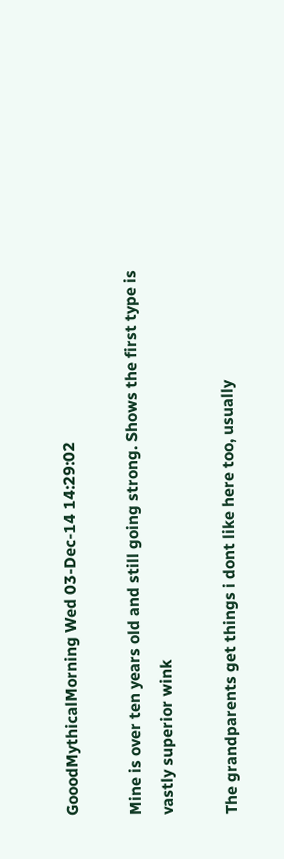GooodMythicalMorning Wed 03-Dec-14 14:29:02

Mine is over ten years old and still going strong. Shows the first type is vastly superior wink

The grandparents get things i dont like here too, usually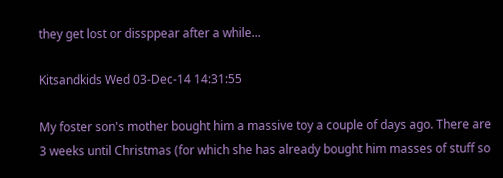they get lost or dissppear after a while...

Kitsandkids Wed 03-Dec-14 14:31:55

My foster son's mother bought him a massive toy a couple of days ago. There are 3 weeks until Christmas (for which she has already bought him masses of stuff so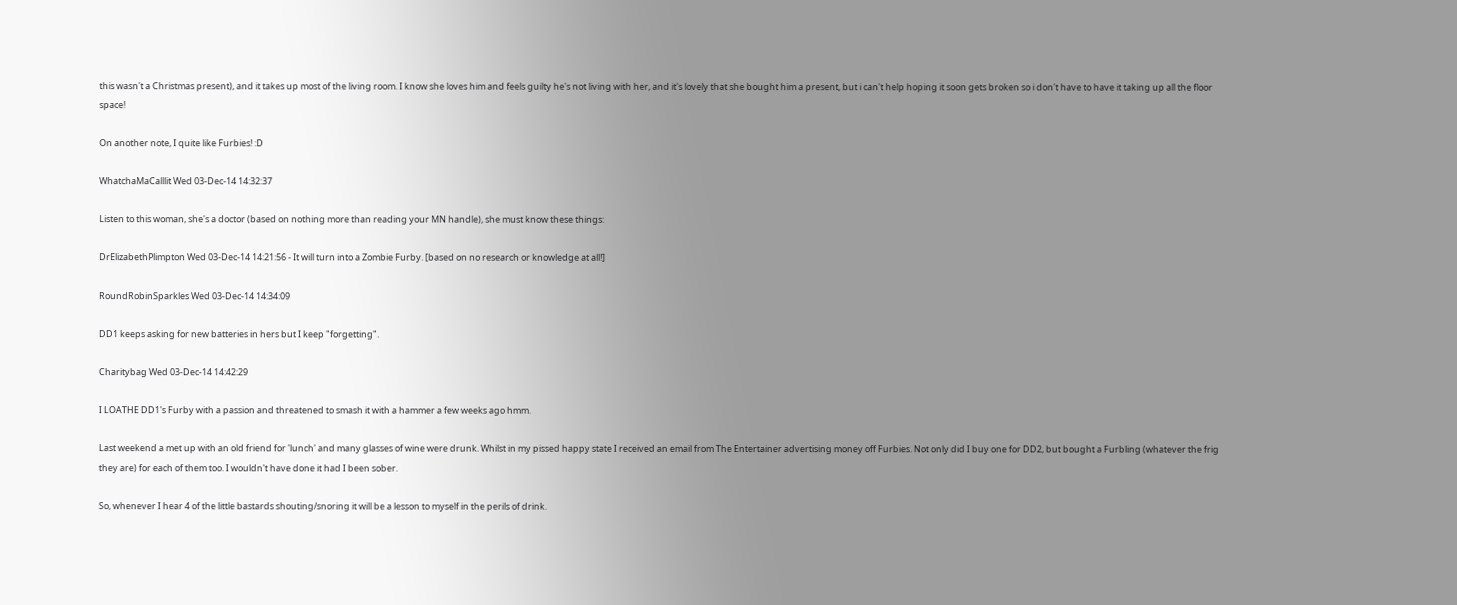this wasn't a Christmas present), and it takes up most of the living room. I know she loves him and feels guilty he's not living with her, and it's lovely that she bought him a present, but i can't help hoping it soon gets broken so i don't have to have it taking up all the floor space!

On another note, I quite like Furbies! :D

WhatchaMaCalllit Wed 03-Dec-14 14:32:37

Listen to this woman, she's a doctor (based on nothing more than reading your MN handle), she must know these things:

DrElizabethPlimpton Wed 03-Dec-14 14:21:56 - It will turn into a Zombie Furby. [based on no research or knowledge at all!]

RoundRobinSparkles Wed 03-Dec-14 14:34:09

DD1 keeps asking for new batteries in hers but I keep "forgetting".

Charitybag Wed 03-Dec-14 14:42:29

I LOATHE DD1's Furby with a passion and threatened to smash it with a hammer a few weeks ago hmm.

Last weekend a met up with an old friend for 'lunch' and many glasses of wine were drunk. Whilst in my pissed happy state I received an email from The Entertainer advertising money off Furbies. Not only did I buy one for DD2, but bought a Furbling (whatever the frig they are) for each of them too. I wouldn't have done it had I been sober.

So, whenever I hear 4 of the little bastards shouting/snoring it will be a lesson to myself in the perils of drink.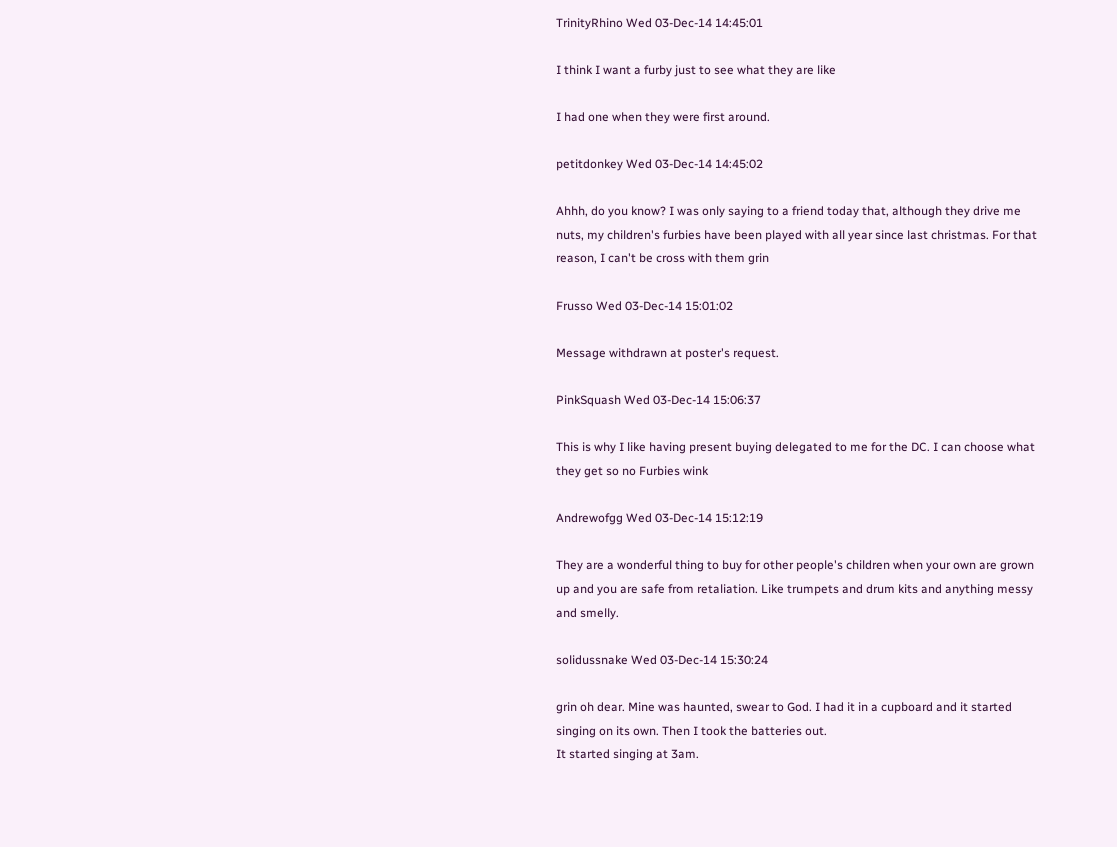TrinityRhino Wed 03-Dec-14 14:45:01

I think I want a furby just to see what they are like

I had one when they were first around.

petitdonkey Wed 03-Dec-14 14:45:02

Ahhh, do you know? I was only saying to a friend today that, although they drive me nuts, my children's furbies have been played with all year since last christmas. For that reason, I can't be cross with them grin

Frusso Wed 03-Dec-14 15:01:02

Message withdrawn at poster's request.

PinkSquash Wed 03-Dec-14 15:06:37

This is why I like having present buying delegated to me for the DC. I can choose what they get so no Furbies wink

Andrewofgg Wed 03-Dec-14 15:12:19

They are a wonderful thing to buy for other people's children when your own are grown up and you are safe from retaliation. Like trumpets and drum kits and anything messy and smelly.

solidussnake Wed 03-Dec-14 15:30:24

grin oh dear. Mine was haunted, swear to God. I had it in a cupboard and it started singing on its own. Then I took the batteries out.
It started singing at 3am.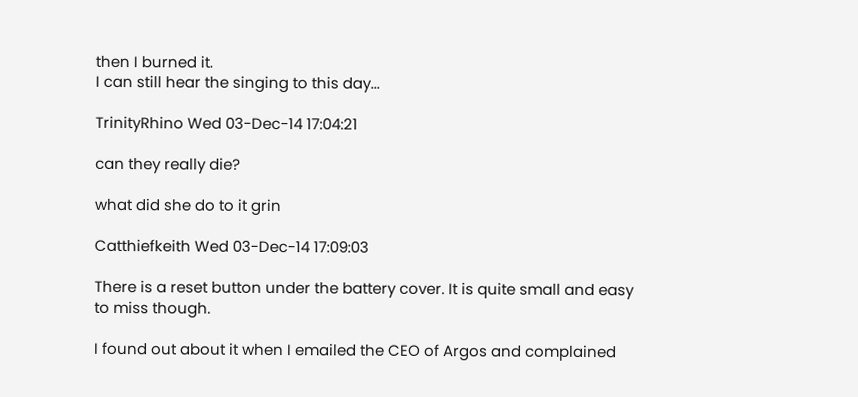then I burned it.
I can still hear the singing to this day...

TrinityRhino Wed 03-Dec-14 17:04:21

can they really die?

what did she do to it grin

Catthiefkeith Wed 03-Dec-14 17:09:03

There is a reset button under the battery cover. It is quite small and easy to miss though.

I found out about it when I emailed the CEO of Argos and complained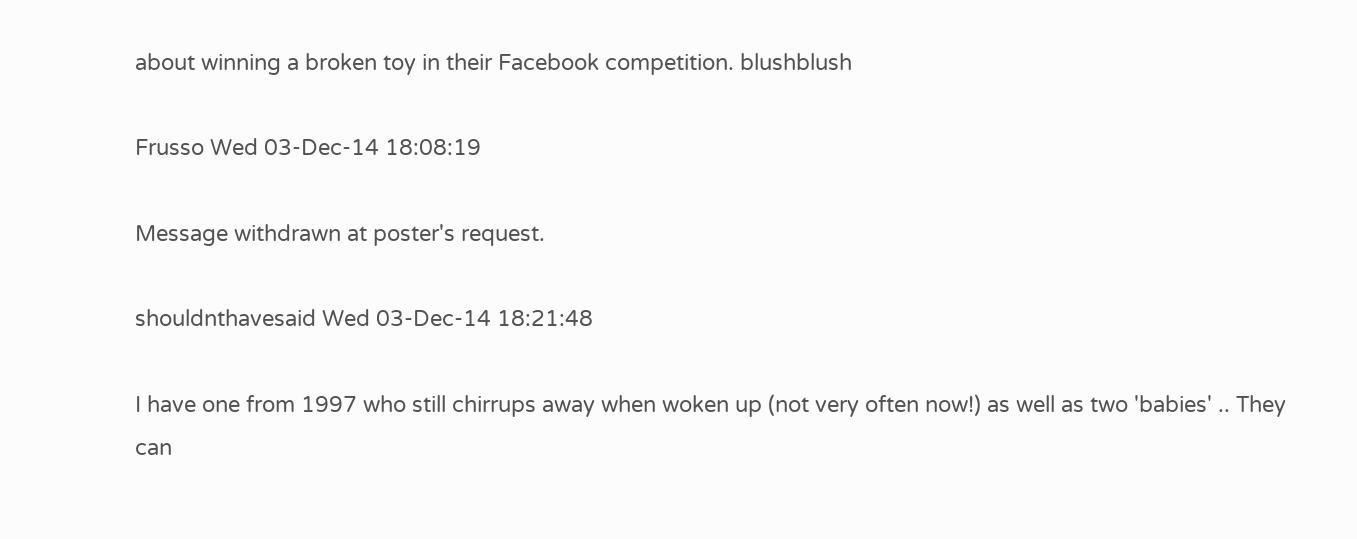about winning a broken toy in their Facebook competition. blushblush

Frusso Wed 03-Dec-14 18:08:19

Message withdrawn at poster's request.

shouldnthavesaid Wed 03-Dec-14 18:21:48

I have one from 1997 who still chirrups away when woken up (not very often now!) as well as two 'babies' .. They can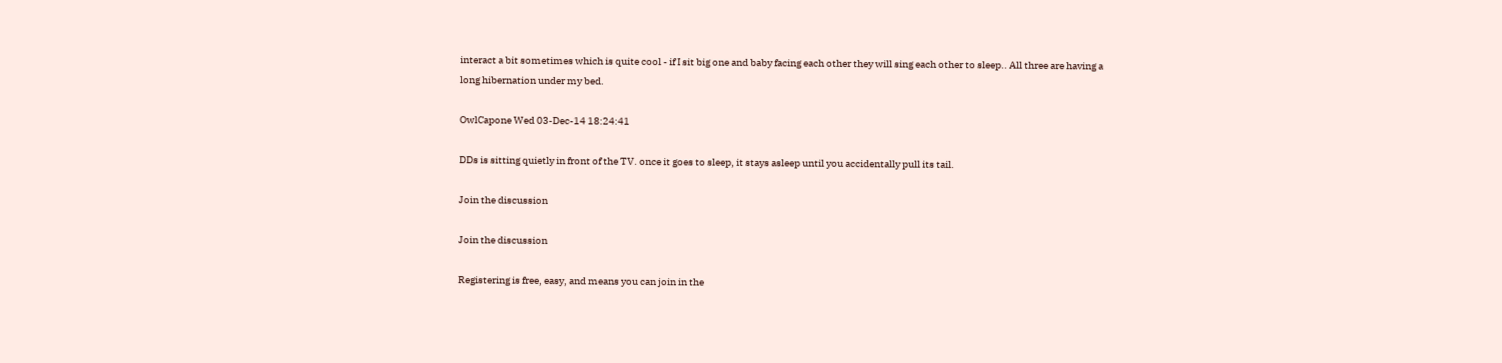interact a bit sometimes which is quite cool - if I sit big one and baby facing each other they will sing each other to sleep.. All three are having a long hibernation under my bed.

OwlCapone Wed 03-Dec-14 18:24:41

DDs is sitting quietly in front of the TV. once it goes to sleep, it stays asleep until you accidentally pull its tail.

Join the discussion

Join the discussion

Registering is free, easy, and means you can join in the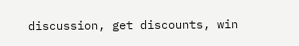discussion, get discounts, win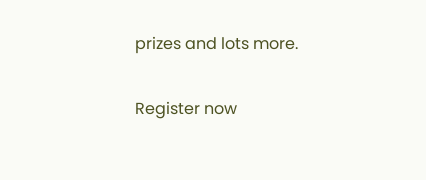prizes and lots more.

Register now